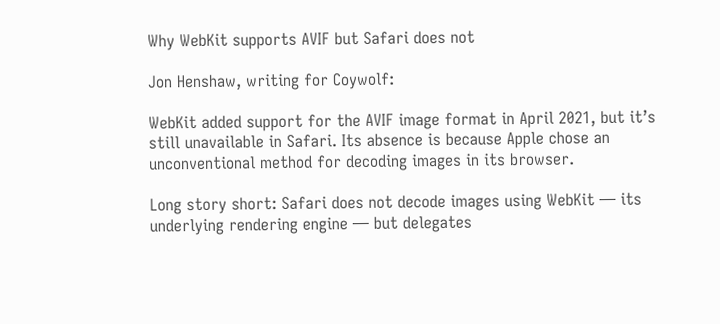Why WebKit supports AVIF but Safari does not

Jon Henshaw, writing for Coywolf:

WebKit added support for the AVIF image format in April 2021, but it’s still unavailable in Safari. Its absence is because Apple chose an unconventional method for decoding images in its browser.

Long story short: Safari does not decode images using WebKit — its underlying rendering engine — but delegates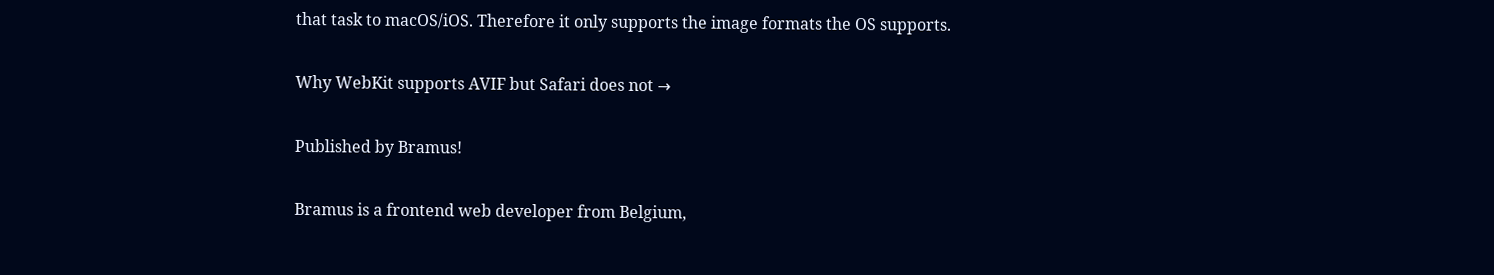that task to macOS/iOS. Therefore it only supports the image formats the OS supports.

Why WebKit supports AVIF but Safari does not →

Published by Bramus!

Bramus is a frontend web developer from Belgium,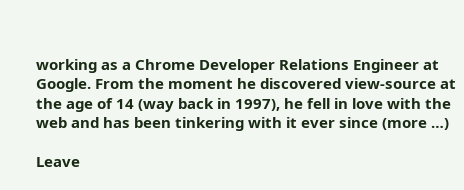working as a Chrome Developer Relations Engineer at Google. From the moment he discovered view-source at the age of 14 (way back in 1997), he fell in love with the web and has been tinkering with it ever since (more …)

Leave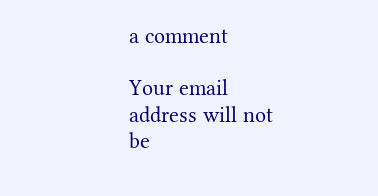a comment

Your email address will not be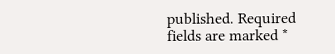published. Required fields are marked *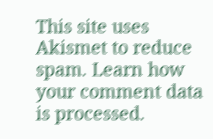This site uses Akismet to reduce spam. Learn how your comment data is processed.